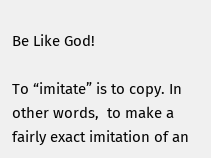Be Like God!

To “imitate” is to copy. In other words,  to make a fairly exact imitation of an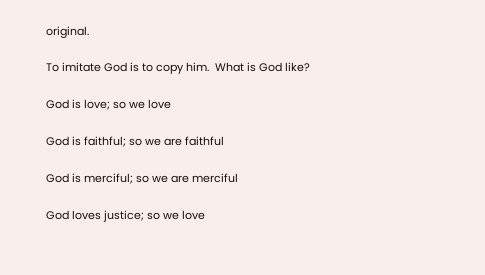original.

To imitate God is to copy him.  What is God like?

God is love; so we love

God is faithful; so we are faithful

God is merciful; so we are merciful

God loves justice; so we love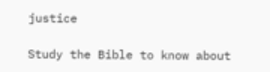justice

Study the Bible to know about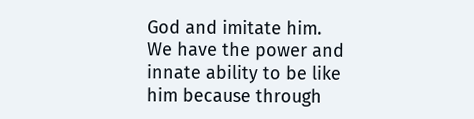God and imitate him. We have the power and innate ability to be like him because through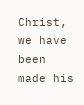Christ, we have been made his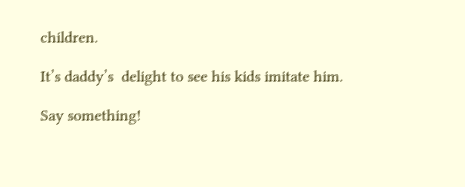children.

It’s daddy’s  delight to see his kids imitate him.

Say something!